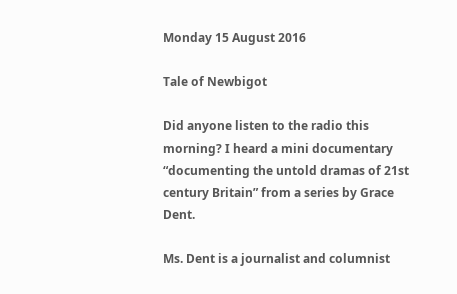Monday 15 August 2016

Tale of Newbigot

Did anyone listen to the radio this morning? I heard a mini documentary “documenting the untold dramas of 21st century Britain” from a series by Grace Dent.

Ms. Dent is a journalist and columnist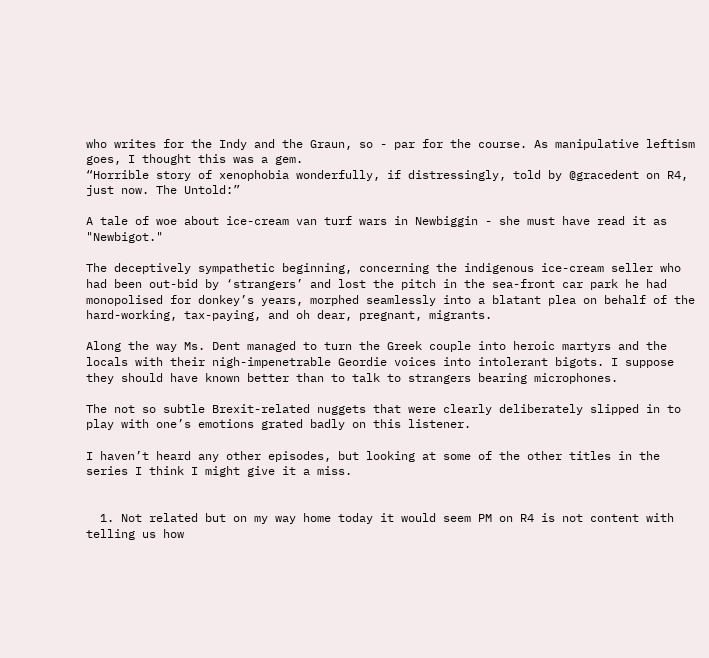who writes for the Indy and the Graun, so - par for the course. As manipulative leftism goes, I thought this was a gem.
“Horrible story of xenophobia wonderfully, if distressingly, told by @gracedent on R4, just now. The Untold:”

A tale of woe about ice-cream van turf wars in Newbiggin - she must have read it as "Newbigot."

The deceptively sympathetic beginning, concerning the indigenous ice-cream seller who had been out-bid by ‘strangers’ and lost the pitch in the sea-front car park he had monopolised for donkey’s years, morphed seamlessly into a blatant plea on behalf of the hard-working, tax-paying, and oh dear, pregnant, migrants.

Along the way Ms. Dent managed to turn the Greek couple into heroic martyrs and the locals with their nigh-impenetrable Geordie voices into intolerant bigots. I suppose they should have known better than to talk to strangers bearing microphones.

The not so subtle Brexit-related nuggets that were clearly deliberately slipped in to play with one’s emotions grated badly on this listener.

I haven’t heard any other episodes, but looking at some of the other titles in the series I think I might give it a miss.


  1. Not related but on my way home today it would seem PM on R4 is not content with telling us how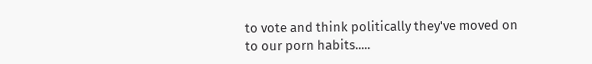to vote and think politically they've moved on to our porn habits.....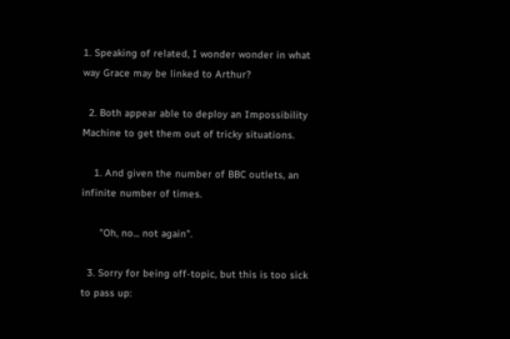1. Speaking of related, I wonder wonder in what way Grace may be linked to Arthur?

  2. Both appear able to deploy an Impossibility Machine to get them out of tricky situations.

    1. And given the number of BBC outlets, an infinite number of times.

      "Oh, no... not again".

  3. Sorry for being off-topic, but this is too sick to pass up: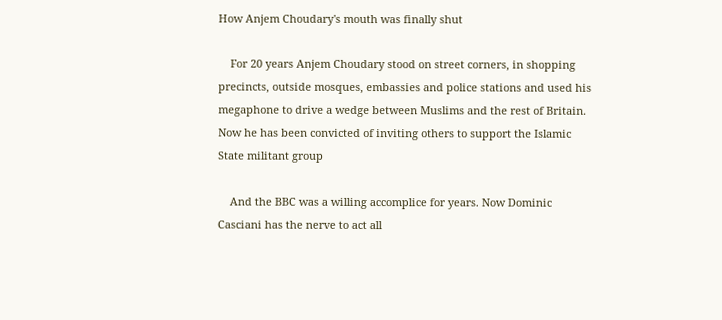How Anjem Choudary's mouth was finally shut

    For 20 years Anjem Choudary stood on street corners, in shopping precincts, outside mosques, embassies and police stations and used his megaphone to drive a wedge between Muslims and the rest of Britain. Now he has been convicted of inviting others to support the Islamic State militant group

    And the BBC was a willing accomplice for years. Now Dominic Casciani has the nerve to act all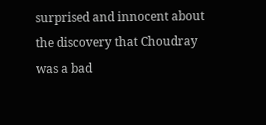surprised and innocent about the discovery that Choudray was a bad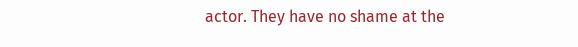actor. They have no shame at the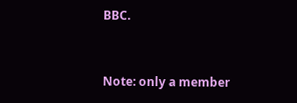BBC.


Note: only a member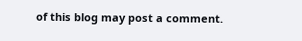of this blog may post a comment.